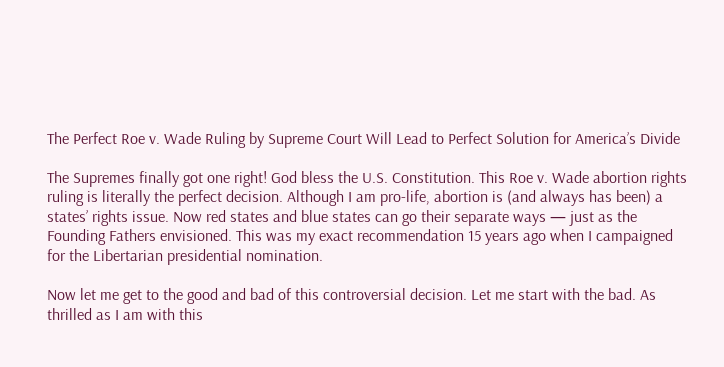The Perfect Roe v. Wade Ruling by Supreme Court Will Lead to Perfect Solution for America’s Divide

The Supremes finally got one right! God bless the U.S. Constitution. This Roe v. Wade abortion rights ruling is literally the perfect decision. Although I am pro-life, abortion is (and always has been) a states’ rights issue. Now red states and blue states can go their separate ways — just as the Founding Fathers envisioned. This was my exact recommendation 15 years ago when I campaigned for the Libertarian presidential nomination.

Now let me get to the good and bad of this controversial decision. Let me start with the bad. As thrilled as I am with this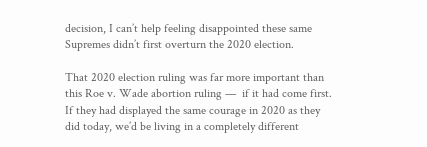decision, I can’t help feeling disappointed these same Supremes didn’t first overturn the 2020 election.

That 2020 election ruling was far more important than this Roe v. Wade abortion ruling —  if it had come first. If they had displayed the same courage in 2020 as they did today, we’d be living in a completely different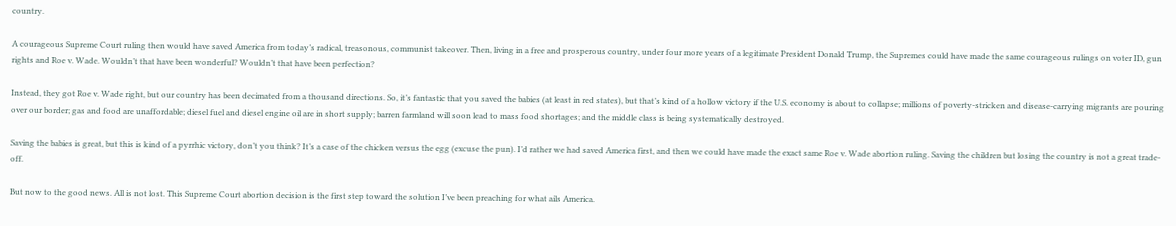country.

A courageous Supreme Court ruling then would have saved America from today’s radical, treasonous, communist takeover. Then, living in a free and prosperous country, under four more years of a legitimate President Donald Trump, the Supremes could have made the same courageous rulings on voter ID, gun rights and Roe v. Wade. Wouldn’t that have been wonderful? Wouldn’t that have been perfection?

Instead, they got Roe v. Wade right, but our country has been decimated from a thousand directions. So, it’s fantastic that you saved the babies (at least in red states), but that’s kind of a hollow victory if the U.S. economy is about to collapse; millions of poverty-stricken and disease-carrying migrants are pouring over our border; gas and food are unaffordable; diesel fuel and diesel engine oil are in short supply; barren farmland will soon lead to mass food shortages; and the middle class is being systematically destroyed.

Saving the babies is great, but this is kind of a pyrrhic victory, don’t you think? It’s a case of the chicken versus the egg (excuse the pun). I’d rather we had saved America first, and then we could have made the exact same Roe v. Wade abortion ruling. Saving the children but losing the country is not a great trade-off.

But now to the good news. All is not lost. This Supreme Court abortion decision is the first step toward the solution I’ve been preaching for what ails America.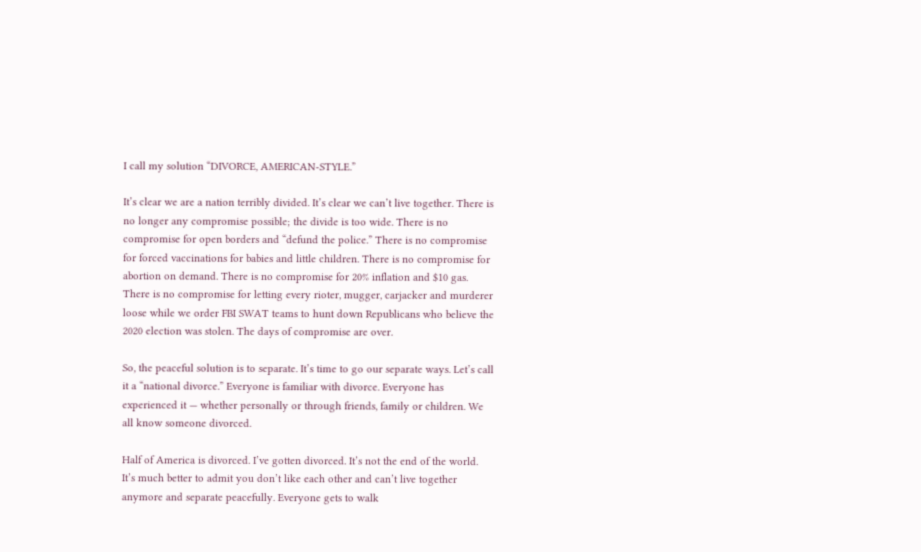I call my solution “DIVORCE, AMERICAN-STYLE.”

It’s clear we are a nation terribly divided. It’s clear we can’t live together. There is no longer any compromise possible; the divide is too wide. There is no compromise for open borders and “defund the police.” There is no compromise for forced vaccinations for babies and little children. There is no compromise for abortion on demand. There is no compromise for 20% inflation and $10 gas. There is no compromise for letting every rioter, mugger, carjacker and murderer loose while we order FBI SWAT teams to hunt down Republicans who believe the 2020 election was stolen. The days of compromise are over.

So, the peaceful solution is to separate. It’s time to go our separate ways. Let’s call it a “national divorce.” Everyone is familiar with divorce. Everyone has experienced it — whether personally or through friends, family or children. We all know someone divorced.

Half of America is divorced. I’ve gotten divorced. It’s not the end of the world. It’s much better to admit you don’t like each other and can’t live together anymore and separate peacefully. Everyone gets to walk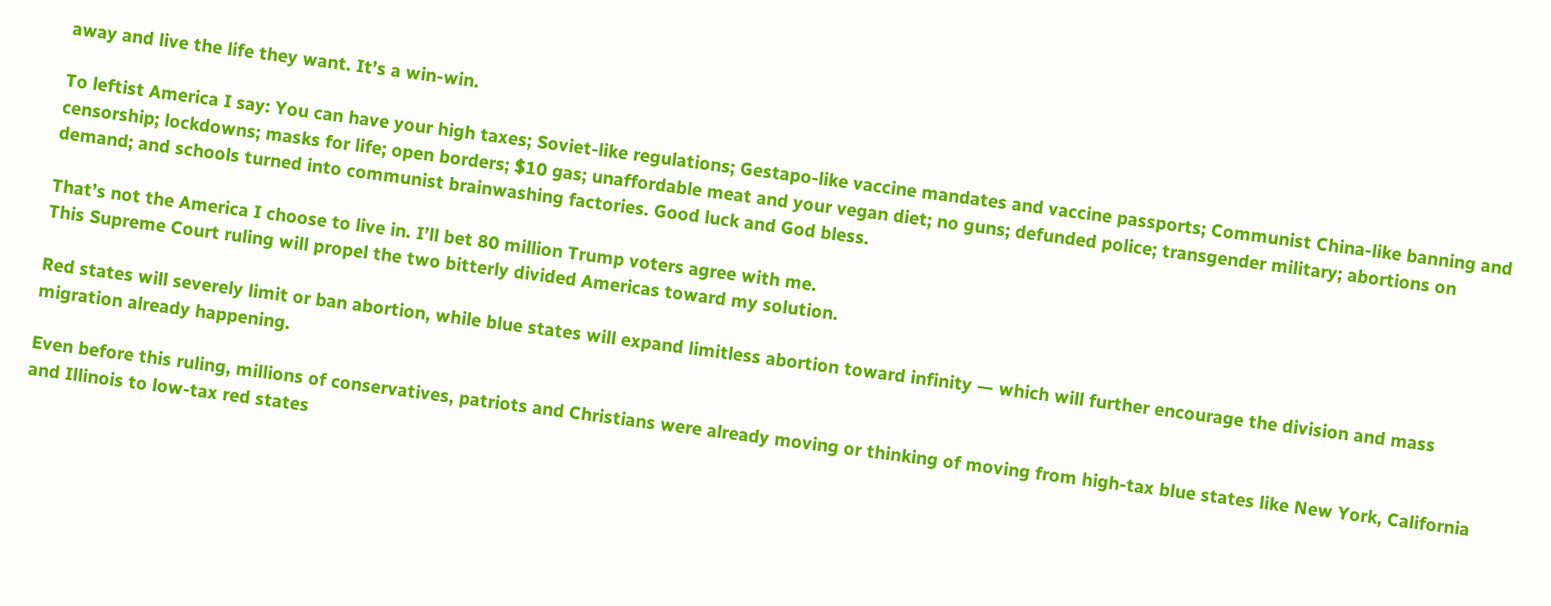away and live the life they want. It’s a win-win.

To leftist America I say: You can have your high taxes; Soviet-like regulations; Gestapo-like vaccine mandates and vaccine passports; Communist China-like banning and censorship; lockdowns; masks for life; open borders; $10 gas; unaffordable meat and your vegan diet; no guns; defunded police; transgender military; abortions on demand; and schools turned into communist brainwashing factories. Good luck and God bless.

That’s not the America I choose to live in. I’ll bet 80 million Trump voters agree with me.
This Supreme Court ruling will propel the two bitterly divided Americas toward my solution.

Red states will severely limit or ban abortion, while blue states will expand limitless abortion toward infinity — which will further encourage the division and mass migration already happening.

Even before this ruling, millions of conservatives, patriots and Christians were already moving or thinking of moving from high-tax blue states like New York, California and Illinois to low-tax red states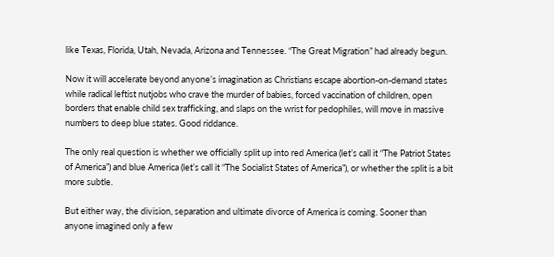like Texas, Florida, Utah, Nevada, Arizona and Tennessee. “The Great Migration” had already begun.

Now it will accelerate beyond anyone’s imagination as Christians escape abortion-on-demand states while radical leftist nutjobs who crave the murder of babies, forced vaccination of children, open borders that enable child sex trafficking, and slaps on the wrist for pedophiles, will move in massive numbers to deep blue states. Good riddance.

The only real question is whether we officially split up into red America (let’s call it “The Patriot States of America”) and blue America (let’s call it “The Socialist States of America”), or whether the split is a bit more subtle.

But either way, the division, separation and ultimate divorce of America is coming. Sooner than anyone imagined only a few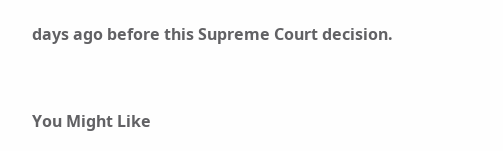days ago before this Supreme Court decision.


You Might Like